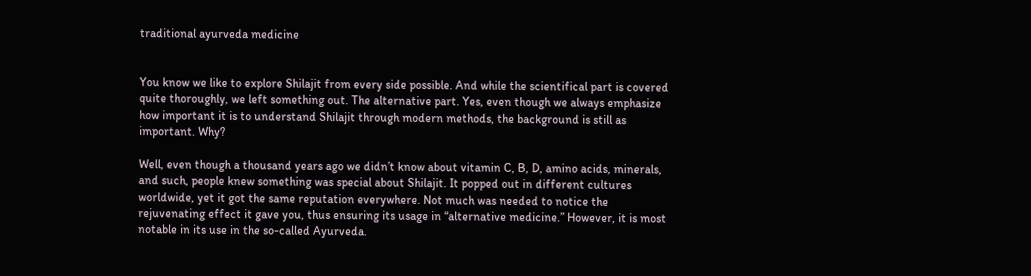traditional ayurveda medicine


You know we like to explore Shilajit from every side possible. And while the scientifical part is covered quite thoroughly, we left something out. The alternative part. Yes, even though we always emphasize how important it is to understand Shilajit through modern methods, the background is still as important. Why?

Well, even though a thousand years ago we didn’t know about vitamin C, B, D, amino acids, minerals, and such, people knew something was special about Shilajit. It popped out in different cultures worldwide, yet it got the same reputation everywhere. Not much was needed to notice the rejuvenating effect it gave you, thus ensuring its usage in “alternative medicine.” However, it is most notable in its use in the so-called Ayurveda.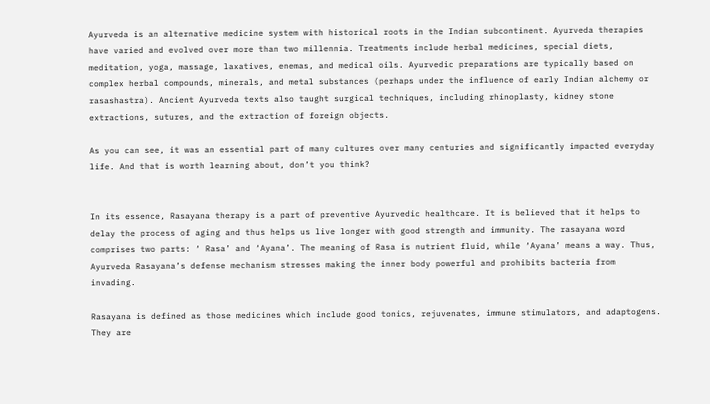Ayurveda is an alternative medicine system with historical roots in the Indian subcontinent. Ayurveda therapies have varied and evolved over more than two millennia. Treatments include herbal medicines, special diets, meditation, yoga, massage, laxatives, enemas, and medical oils. Ayurvedic preparations are typically based on complex herbal compounds, minerals, and metal substances (perhaps under the influence of early Indian alchemy or rasashastra). Ancient Ayurveda texts also taught surgical techniques, including rhinoplasty, kidney stone extractions, sutures, and the extraction of foreign objects.

As you can see, it was an essential part of many cultures over many centuries and significantly impacted everyday life. And that is worth learning about, don’t you think?


In its essence, Rasayana therapy is a part of preventive Ayurvedic healthcare. It is believed that it helps to delay the process of aging and thus helps us live longer with good strength and immunity. The rasayana word comprises two parts: ‘ Rasa’ and ‘Ayana’. The meaning of Rasa is nutrient fluid, while ‘Ayana’ means a way. Thus, Ayurveda Rasayana’s defense mechanism stresses making the inner body powerful and prohibits bacteria from invading.

Rasayana is defined as those medicines which include good tonics, rejuvenates, immune stimulators, and adaptogens. They are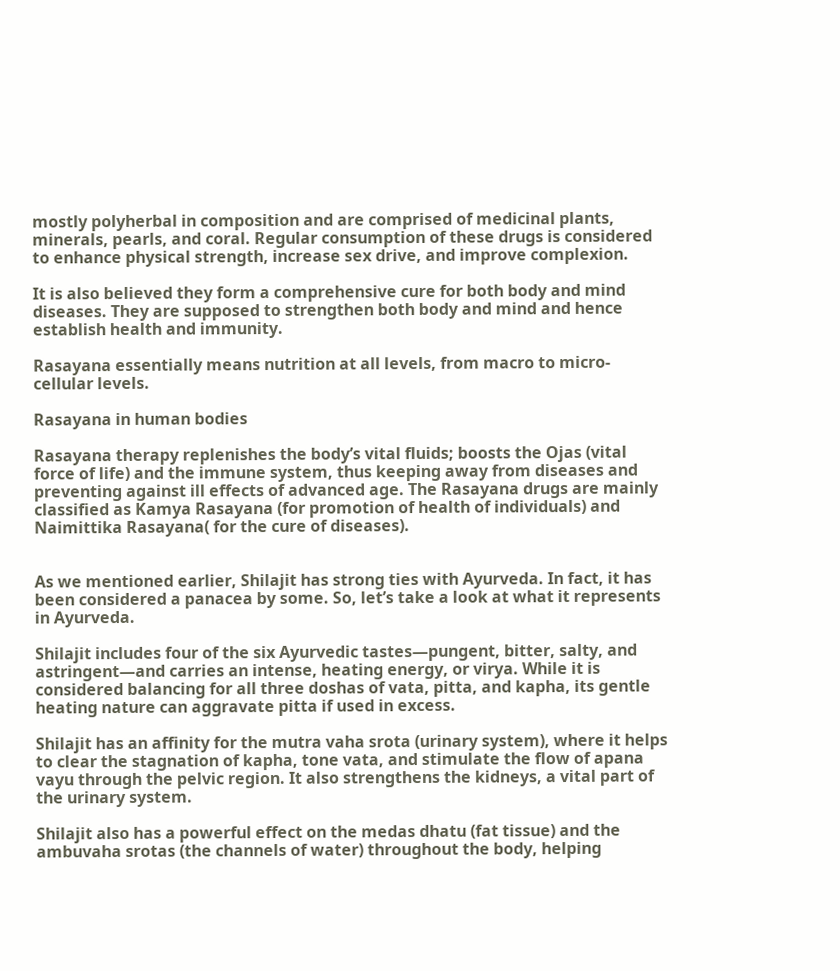mostly polyherbal in composition and are comprised of medicinal plants, minerals, pearls, and coral. Regular consumption of these drugs is considered to enhance physical strength, increase sex drive, and improve complexion.

It is also believed they form a comprehensive cure for both body and mind diseases. They are supposed to strengthen both body and mind and hence establish health and immunity.

Rasayana essentially means nutrition at all levels, from macro to micro-cellular levels.

Rasayana in human bodies

Rasayana therapy replenishes the body’s vital fluids; boosts the Ojas (vital force of life) and the immune system, thus keeping away from diseases and preventing against ill effects of advanced age. The Rasayana drugs are mainly classified as Kamya Rasayana (for promotion of health of individuals) and Naimittika Rasayana( for the cure of diseases).


As we mentioned earlier, Shilajit has strong ties with Ayurveda. In fact, it has been considered a panacea by some. So, let’s take a look at what it represents in Ayurveda.

Shilajit includes four of the six Ayurvedic tastes—pungent, bitter, salty, and astringent—and carries an intense, heating energy, or virya. While it is considered balancing for all three doshas of vata, pitta, and kapha, its gentle heating nature can aggravate pitta if used in excess.

Shilajit has an affinity for the mutra vaha srota (urinary system), where it helps to clear the stagnation of kapha, tone vata, and stimulate the flow of apana vayu through the pelvic region. It also strengthens the kidneys, a vital part of the urinary system.

Shilajit also has a powerful effect on the medas dhatu (fat tissue) and the ambuvaha srotas (the channels of water) throughout the body, helping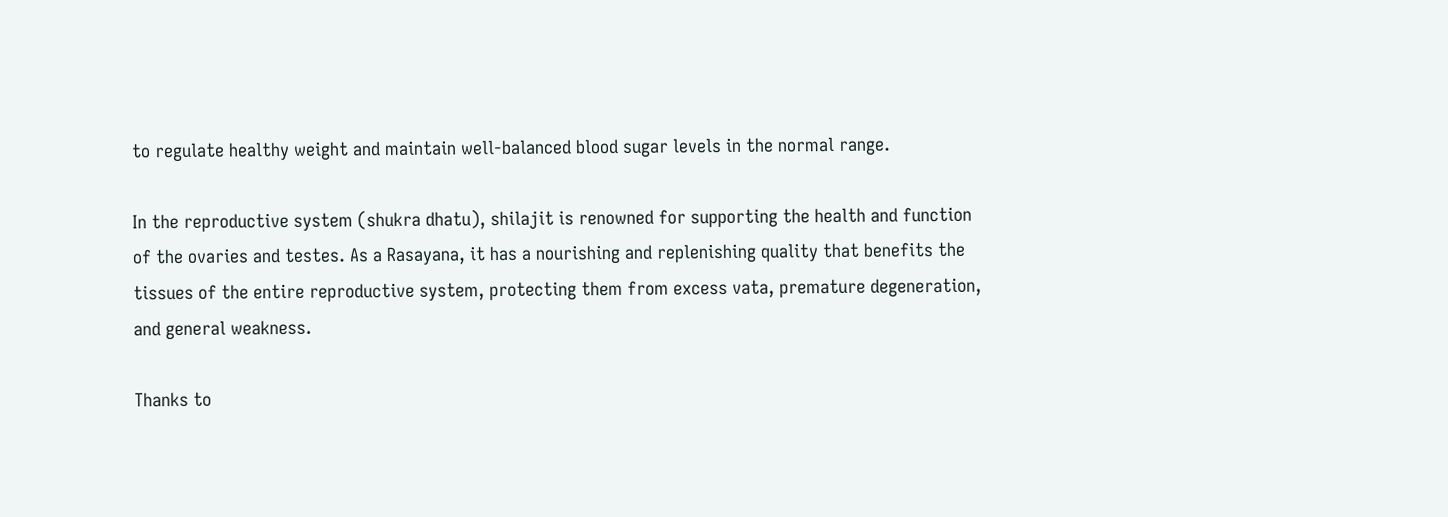to regulate healthy weight and maintain well-balanced blood sugar levels in the normal range.

In the reproductive system (shukra dhatu), shilajit is renowned for supporting the health and function of the ovaries and testes. As a Rasayana, it has a nourishing and replenishing quality that benefits the tissues of the entire reproductive system, protecting them from excess vata, premature degeneration, and general weakness.

Thanks to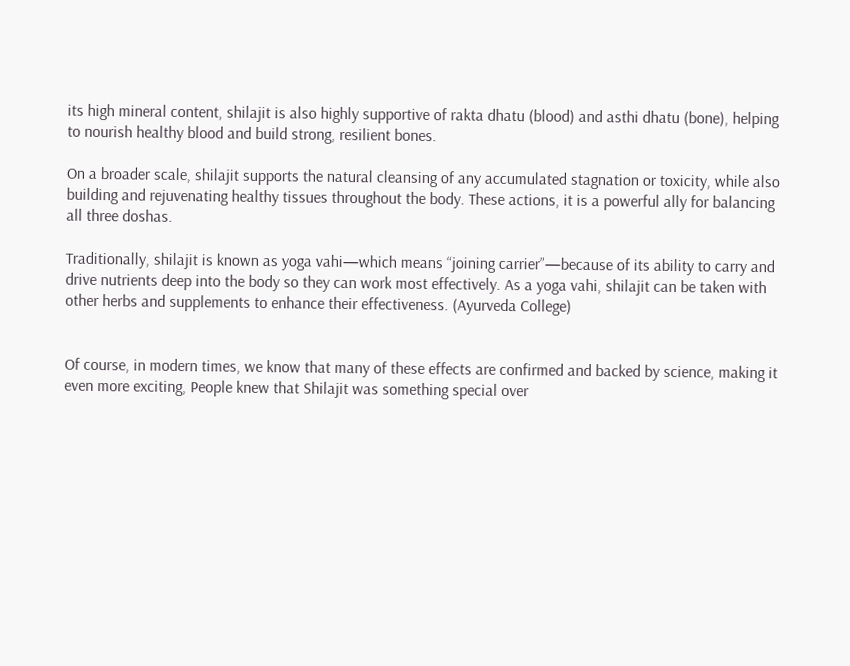its high mineral content, shilajit is also highly supportive of rakta dhatu (blood) and asthi dhatu (bone), helping to nourish healthy blood and build strong, resilient bones.

On a broader scale, shilajit supports the natural cleansing of any accumulated stagnation or toxicity, while also building and rejuvenating healthy tissues throughout the body. These actions, it is a powerful ally for balancing all three doshas.

Traditionally, shilajit is known as yoga vahi—which means “joining carrier”—because of its ability to carry and drive nutrients deep into the body so they can work most effectively. As a yoga vahi, shilajit can be taken with other herbs and supplements to enhance their effectiveness. (Ayurveda College)


Of course, in modern times, we know that many of these effects are confirmed and backed by science, making it even more exciting, People knew that Shilajit was something special over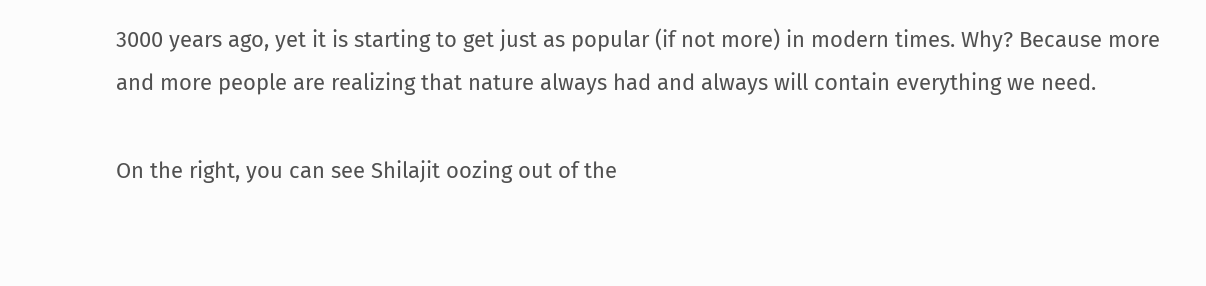3000 years ago, yet it is starting to get just as popular (if not more) in modern times. Why? Because more and more people are realizing that nature always had and always will contain everything we need.

On the right, you can see Shilajit oozing out of the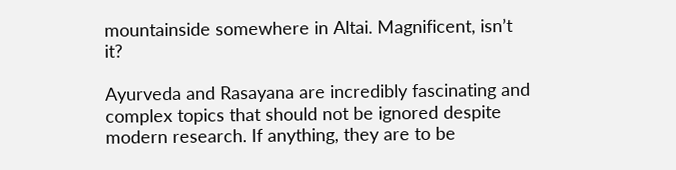mountainside somewhere in Altai. Magnificent, isn’t it?

Ayurveda and Rasayana are incredibly fascinating and complex topics that should not be ignored despite modern research. If anything, they are to be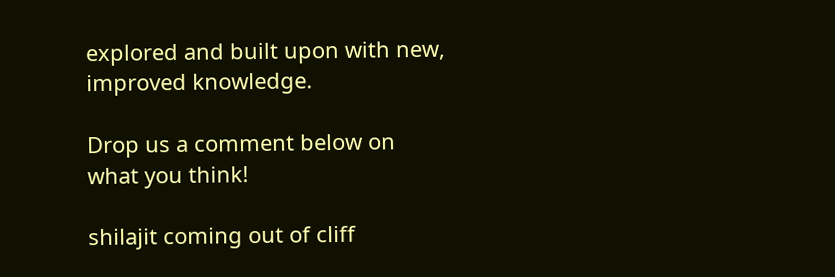explored and built upon with new, improved knowledge.

Drop us a comment below on what you think!

shilajit coming out of cliff